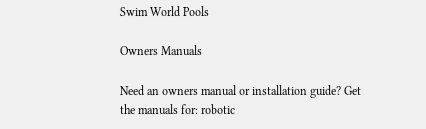Swim World Pools

Owners Manuals

Need an owners manual or installation guide? Get the manuals for: robotic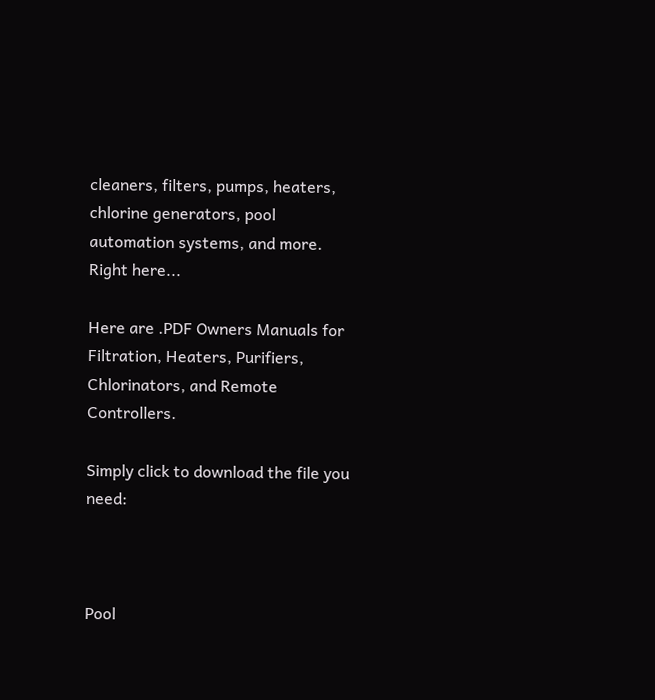cleaners, filters, pumps, heaters, chlorine generators, pool automation systems, and more. Right here...

Here are .PDF Owners Manuals for Filtration, Heaters, Purifiers, Chlorinators, and Remote Controllers.

Simply click to download the file you need:



Pool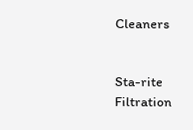Cleaners


Sta-rite Filtration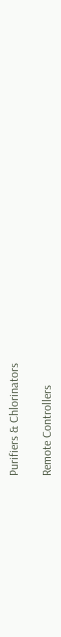Purifiers & Chlorinators

Remote Controllers